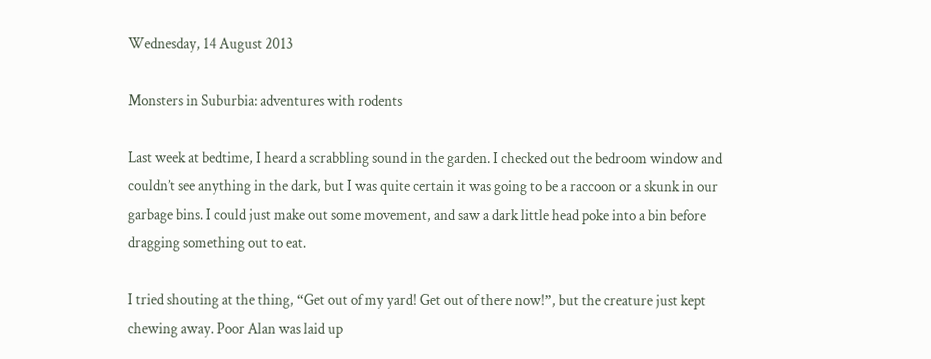Wednesday, 14 August 2013

Monsters in Suburbia: adventures with rodents

Last week at bedtime, I heard a scrabbling sound in the garden. I checked out the bedroom window and couldn’t see anything in the dark, but I was quite certain it was going to be a raccoon or a skunk in our garbage bins. I could just make out some movement, and saw a dark little head poke into a bin before dragging something out to eat.

I tried shouting at the thing, “Get out of my yard! Get out of there now!”, but the creature just kept chewing away. Poor Alan was laid up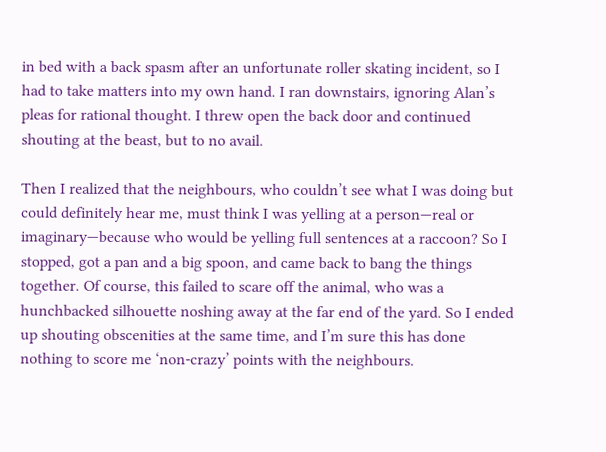in bed with a back spasm after an unfortunate roller skating incident, so I had to take matters into my own hand. I ran downstairs, ignoring Alan’s pleas for rational thought. I threw open the back door and continued shouting at the beast, but to no avail.

Then I realized that the neighbours, who couldn’t see what I was doing but could definitely hear me, must think I was yelling at a person—real or imaginary—because who would be yelling full sentences at a raccoon? So I stopped, got a pan and a big spoon, and came back to bang the things together. Of course, this failed to scare off the animal, who was a hunchbacked silhouette noshing away at the far end of the yard. So I ended up shouting obscenities at the same time, and I’m sure this has done nothing to score me ‘non-crazy’ points with the neighbours.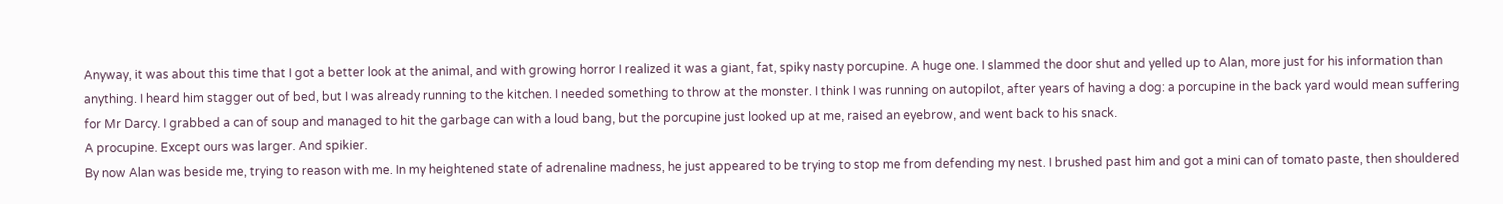Anyway, it was about this time that I got a better look at the animal, and with growing horror I realized it was a giant, fat, spiky nasty porcupine. A huge one. I slammed the door shut and yelled up to Alan, more just for his information than anything. I heard him stagger out of bed, but I was already running to the kitchen. I needed something to throw at the monster. I think I was running on autopilot, after years of having a dog: a porcupine in the back yard would mean suffering for Mr Darcy. I grabbed a can of soup and managed to hit the garbage can with a loud bang, but the porcupine just looked up at me, raised an eyebrow, and went back to his snack.
A procupine. Except ours was larger. And spikier.
By now Alan was beside me, trying to reason with me. In my heightened state of adrenaline madness, he just appeared to be trying to stop me from defending my nest. I brushed past him and got a mini can of tomato paste, then shouldered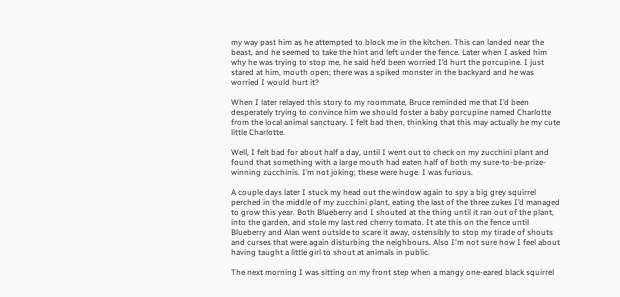my way past him as he attempted to block me in the kitchen. This can landed near the beast, and he seemed to take the hint and left under the fence. Later when I asked him why he was trying to stop me, he said he’d been worried I’d hurt the porcupine. I just stared at him, mouth open; there was a spiked monster in the backyard and he was worried I would hurt it?

When I later relayed this story to my roommate, Bruce reminded me that I’d been desperately trying to convince him we should foster a baby porcupine named Charlotte from the local animal sanctuary. I felt bad then, thinking that this may actually be my cute little Charlotte.

Well, I felt bad for about half a day, until I went out to check on my zucchini plant and found that something with a large mouth had eaten half of both my sure-to-be-prize-winning zucchinis. I’m not joking; these were huge. I was furious.

A couple days later I stuck my head out the window again to spy a big grey squirrel perched in the middle of my zucchini plant, eating the last of the three zukes I’d managed to grow this year. Both Blueberry and I shouted at the thing until it ran out of the plant, into the garden, and stole my last red cherry tomato. It ate this on the fence until Blueberry and Alan went outside to scare it away, ostensibly to stop my tirade of shouts and curses that were again disturbing the neighbours. Also I'm not sure how I feel about having taught a little girl to shout at animals in public.

The next morning I was sitting on my front step when a mangy one-eared black squirrel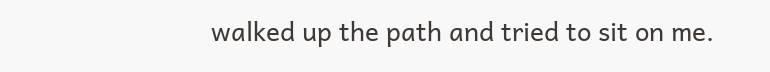walked up the path and tried to sit on me.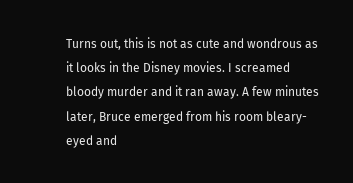Turns out, this is not as cute and wondrous as it looks in the Disney movies. I screamed bloody murder and it ran away. A few minutes later, Bruce emerged from his room bleary-eyed and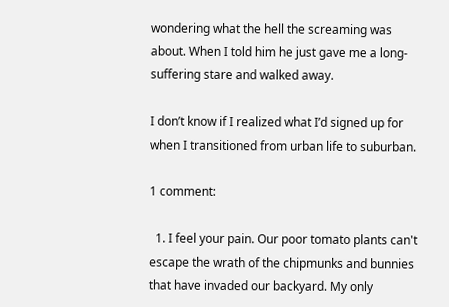wondering what the hell the screaming was about. When I told him he just gave me a long-suffering stare and walked away.

I don’t know if I realized what I’d signed up for when I transitioned from urban life to suburban.

1 comment:

  1. I feel your pain. Our poor tomato plants can't escape the wrath of the chipmunks and bunnies that have invaded our backyard. My only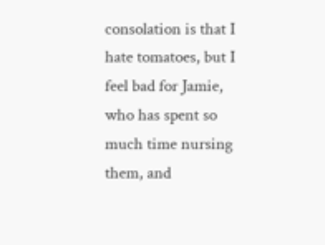consolation is that I hate tomatoes, but I feel bad for Jamie, who has spent so much time nursing them, and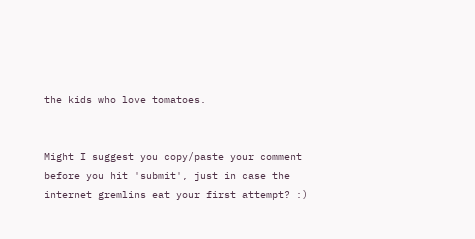the kids who love tomatoes.


Might I suggest you copy/paste your comment before you hit 'submit', just in case the internet gremlins eat your first attempt? :)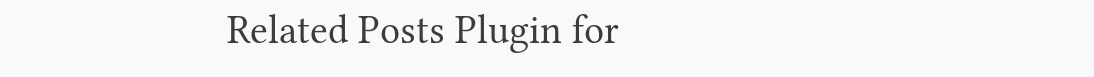Related Posts Plugin for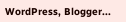WordPress, Blogger...